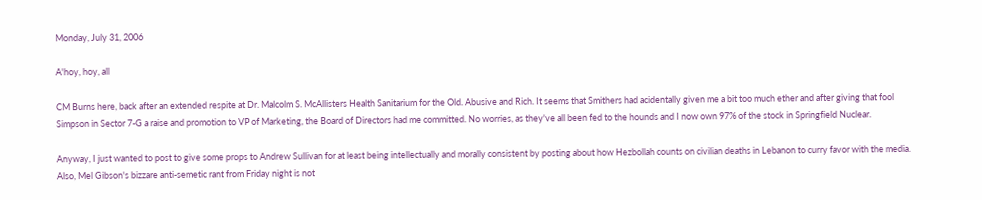Monday, July 31, 2006

A'hoy, hoy, all

CM Burns here, back after an extended respite at Dr. Malcolm S. McAllisters Health Sanitarium for the Old. Abusive and Rich. It seems that Smithers had acidentally given me a bit too much ether and after giving that fool Simpson in Sector 7-G a raise and promotion to VP of Marketing, the Board of Directors had me committed. No worries, as they've all been fed to the hounds and I now own 97% of the stock in Springfield Nuclear.

Anyway, I just wanted to post to give some props to Andrew Sullivan for at least being intellectually and morally consistent by posting about how Hezbollah counts on civilian deaths in Lebanon to curry favor with the media. Also, Mel Gibson's bizzare anti-semetic rant from Friday night is not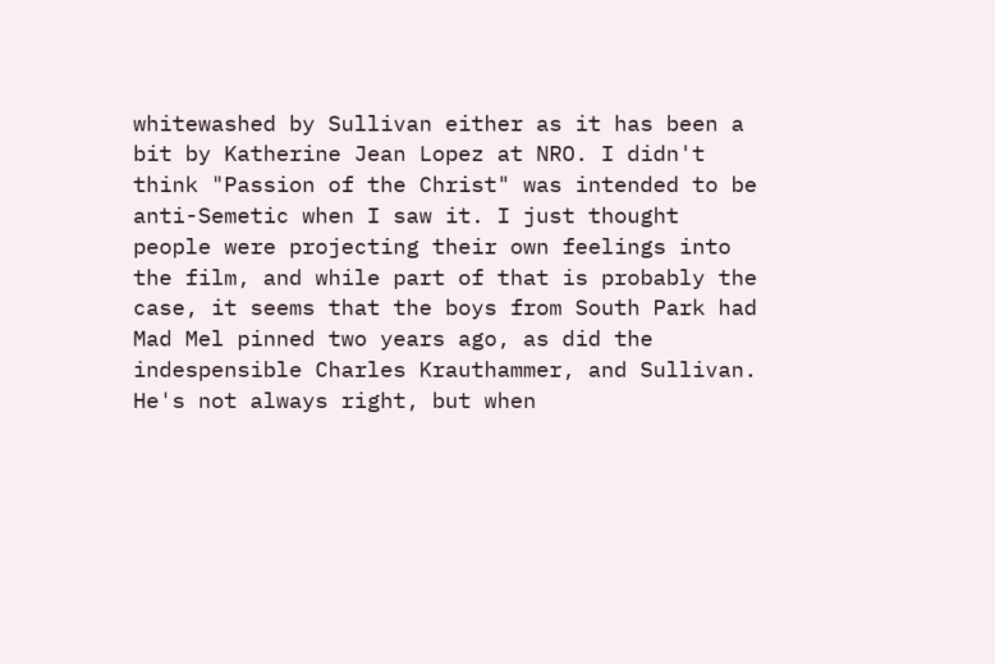whitewashed by Sullivan either as it has been a bit by Katherine Jean Lopez at NRO. I didn't think "Passion of the Christ" was intended to be anti-Semetic when I saw it. I just thought people were projecting their own feelings into the film, and while part of that is probably the case, it seems that the boys from South Park had Mad Mel pinned two years ago, as did the indespensible Charles Krauthammer, and Sullivan. He's not always right, but when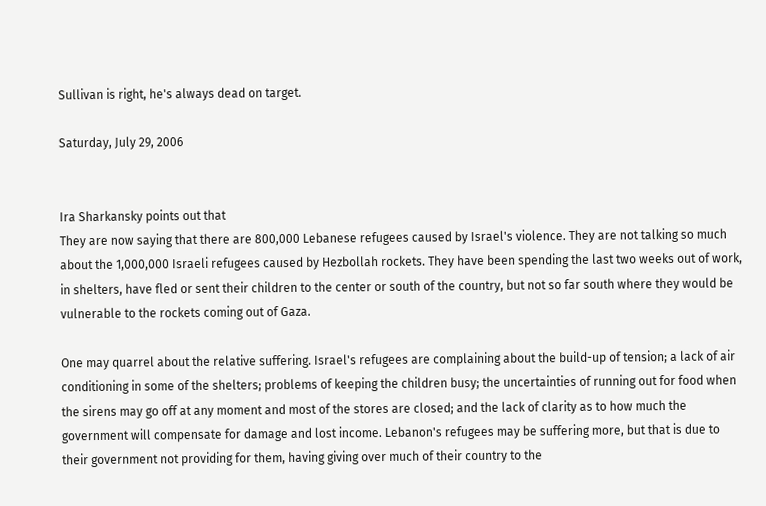Sullivan is right, he's always dead on target.

Saturday, July 29, 2006


Ira Sharkansky points out that
They are now saying that there are 800,000 Lebanese refugees caused by Israel's violence. They are not talking so much about the 1,000,000 Israeli refugees caused by Hezbollah rockets. They have been spending the last two weeks out of work, in shelters, have fled or sent their children to the center or south of the country, but not so far south where they would be vulnerable to the rockets coming out of Gaza.

One may quarrel about the relative suffering. Israel's refugees are complaining about the build-up of tension; a lack of air conditioning in some of the shelters; problems of keeping the children busy; the uncertainties of running out for food when the sirens may go off at any moment and most of the stores are closed; and the lack of clarity as to how much the government will compensate for damage and lost income. Lebanon's refugees may be suffering more, but that is due to their government not providing for them, having giving over much of their country to the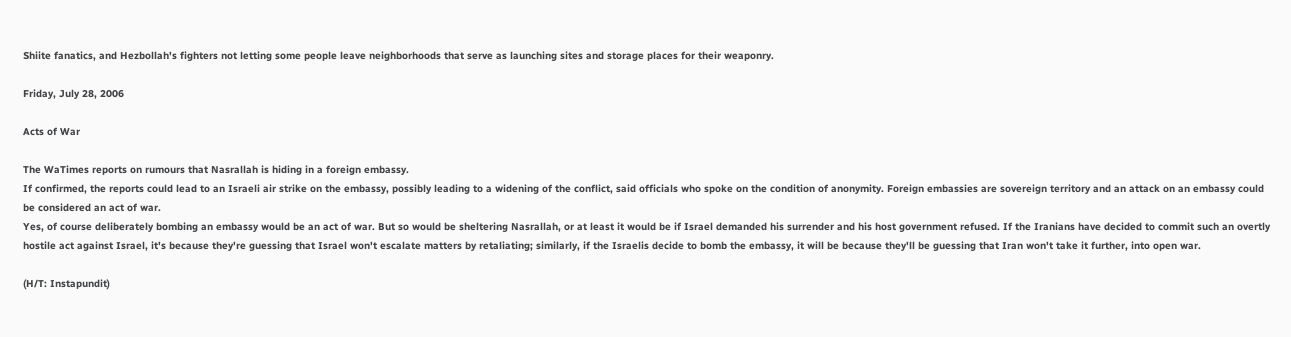Shiite fanatics, and Hezbollah's fighters not letting some people leave neighborhoods that serve as launching sites and storage places for their weaponry.

Friday, July 28, 2006

Acts of War

The WaTimes reports on rumours that Nasrallah is hiding in a foreign embassy.
If confirmed, the reports could lead to an Israeli air strike on the embassy, possibly leading to a widening of the conflict, said officials who spoke on the condition of anonymity. Foreign embassies are sovereign territory and an attack on an embassy could be considered an act of war.
Yes, of course deliberately bombing an embassy would be an act of war. But so would be sheltering Nasrallah, or at least it would be if Israel demanded his surrender and his host government refused. If the Iranians have decided to commit such an overtly hostile act against Israel, it's because they're guessing that Israel won't escalate matters by retaliating; similarly, if the Israelis decide to bomb the embassy, it will be because they'll be guessing that Iran won't take it further, into open war.

(H/T: Instapundit)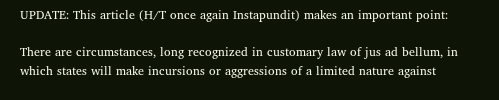UPDATE: This article (H/T once again Instapundit) makes an important point:

There are circumstances, long recognized in customary law of jus ad bellum, in which states will make incursions or aggressions of a limited nature against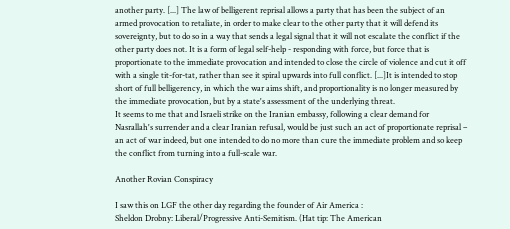another party. [...] The law of belligerent reprisal allows a party that has been the subject of an armed provocation to retaliate, in order to make clear to the other party that it will defend its sovereignty, but to do so in a way that sends a legal signal that it will not escalate the conflict if the other party does not. It is a form of legal self-help - responding with force, but force that is proportionate to the immediate provocation and intended to close the circle of violence and cut it off with a single tit-for-tat, rather than see it spiral upwards into full conflict. [...]It is intended to stop short of full belligerency, in which the war aims shift, and proportionality is no longer measured by the immediate provocation, but by a state's assessment of the underlying threat.
It seems to me that and Israeli strike on the Iranian embassy, following a clear demand for Nasrallah's surrender and a clear Iranian refusal, would be just such an act of proportionate reprisal – an act of war indeed, but one intended to do no more than cure the immediate problem and so keep the conflict from turning into a full-scale war.

Another Rovian Conspiracy

I saw this on LGF the other day regarding the founder of Air America :
Sheldon Drobny: Liberal/Progressive Anti-Semitism. (Hat tip: The American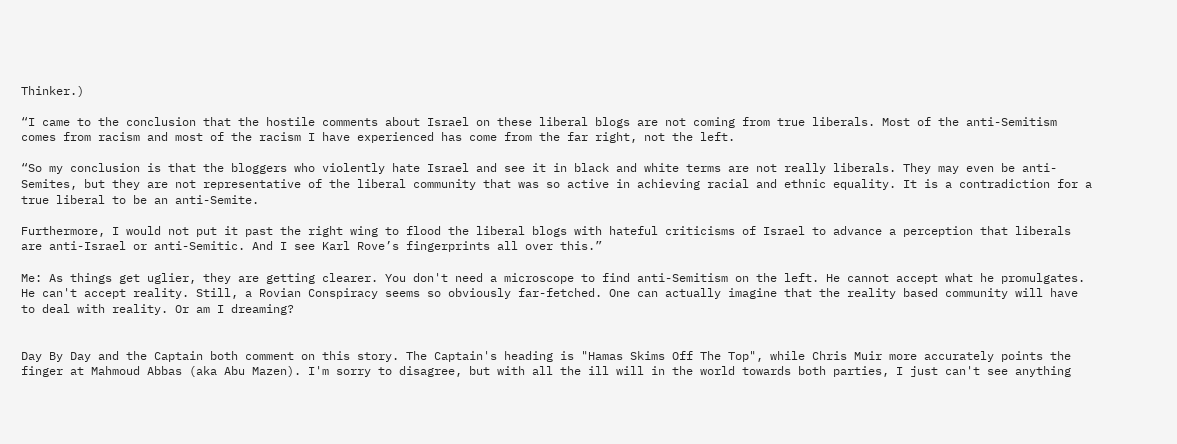Thinker.)

“I came to the conclusion that the hostile comments about Israel on these liberal blogs are not coming from true liberals. Most of the anti-Semitism comes from racism and most of the racism I have experienced has come from the far right, not the left.

“So my conclusion is that the bloggers who violently hate Israel and see it in black and white terms are not really liberals. They may even be anti-Semites, but they are not representative of the liberal community that was so active in achieving racial and ethnic equality. It is a contradiction for a true liberal to be an anti-Semite.

Furthermore, I would not put it past the right wing to flood the liberal blogs with hateful criticisms of Israel to advance a perception that liberals are anti-Israel or anti-Semitic. And I see Karl Rove’s fingerprints all over this.”

Me: As things get uglier, they are getting clearer. You don't need a microscope to find anti-Semitism on the left. He cannot accept what he promulgates. He can't accept reality. Still, a Rovian Conspiracy seems so obviously far-fetched. One can actually imagine that the reality based community will have to deal with reality. Or am I dreaming?


Day By Day and the Captain both comment on this story. The Captain's heading is "Hamas Skims Off The Top", while Chris Muir more accurately points the finger at Mahmoud Abbas (aka Abu Mazen). I'm sorry to disagree, but with all the ill will in the world towards both parties, I just can't see anything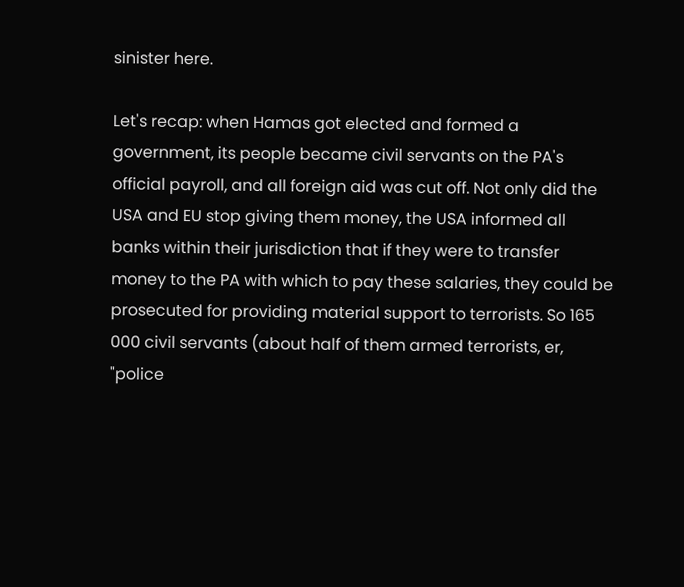sinister here.

Let's recap: when Hamas got elected and formed a government, its people became civil servants on the PA's official payroll, and all foreign aid was cut off. Not only did the USA and EU stop giving them money, the USA informed all banks within their jurisdiction that if they were to transfer money to the PA with which to pay these salaries, they could be prosecuted for providing material support to terrorists. So 165 000 civil servants (about half of them armed terrorists, er, "police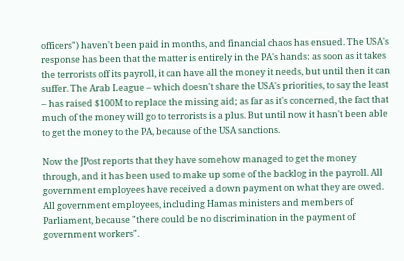officers") haven't been paid in months, and financial chaos has ensued. The USA's response has been that the matter is entirely in the PA's hands: as soon as it takes the terrorists off its payroll, it can have all the money it needs, but until then it can suffer. The Arab League – which doesn't share the USA's priorities, to say the least – has raised $100M to replace the missing aid; as far as it's concerned, the fact that much of the money will go to terrorists is a plus. But until now it hasn't been able to get the money to the PA, because of the USA sanctions.

Now the JPost reports that they have somehow managed to get the money through, and it has been used to make up some of the backlog in the payroll. All government employees have received a down payment on what they are owed. All government employees, including Hamas ministers and members of Parliament, because "there could be no discrimination in the payment of government workers".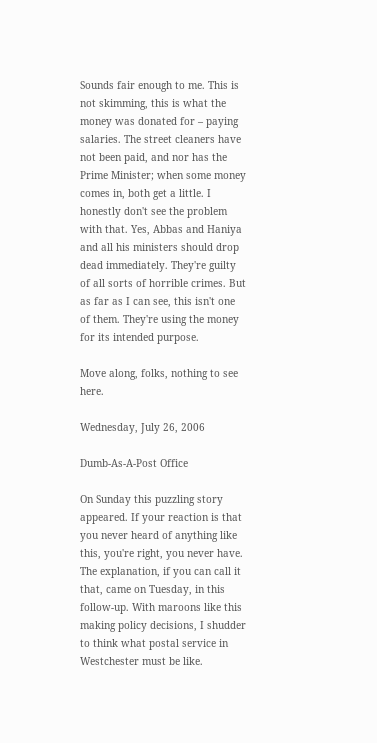Sounds fair enough to me. This is not skimming, this is what the money was donated for – paying salaries. The street cleaners have not been paid, and nor has the Prime Minister; when some money comes in, both get a little. I honestly don't see the problem with that. Yes, Abbas and Haniya and all his ministers should drop dead immediately. They're guilty of all sorts of horrible crimes. But as far as I can see, this isn't one of them. They're using the money for its intended purpose.

Move along, folks, nothing to see here.

Wednesday, July 26, 2006

Dumb-As-A-Post Office

On Sunday this puzzling story appeared. If your reaction is that you never heard of anything like this, you're right, you never have. The explanation, if you can call it that, came on Tuesday, in this follow-up. With maroons like this making policy decisions, I shudder to think what postal service in Westchester must be like.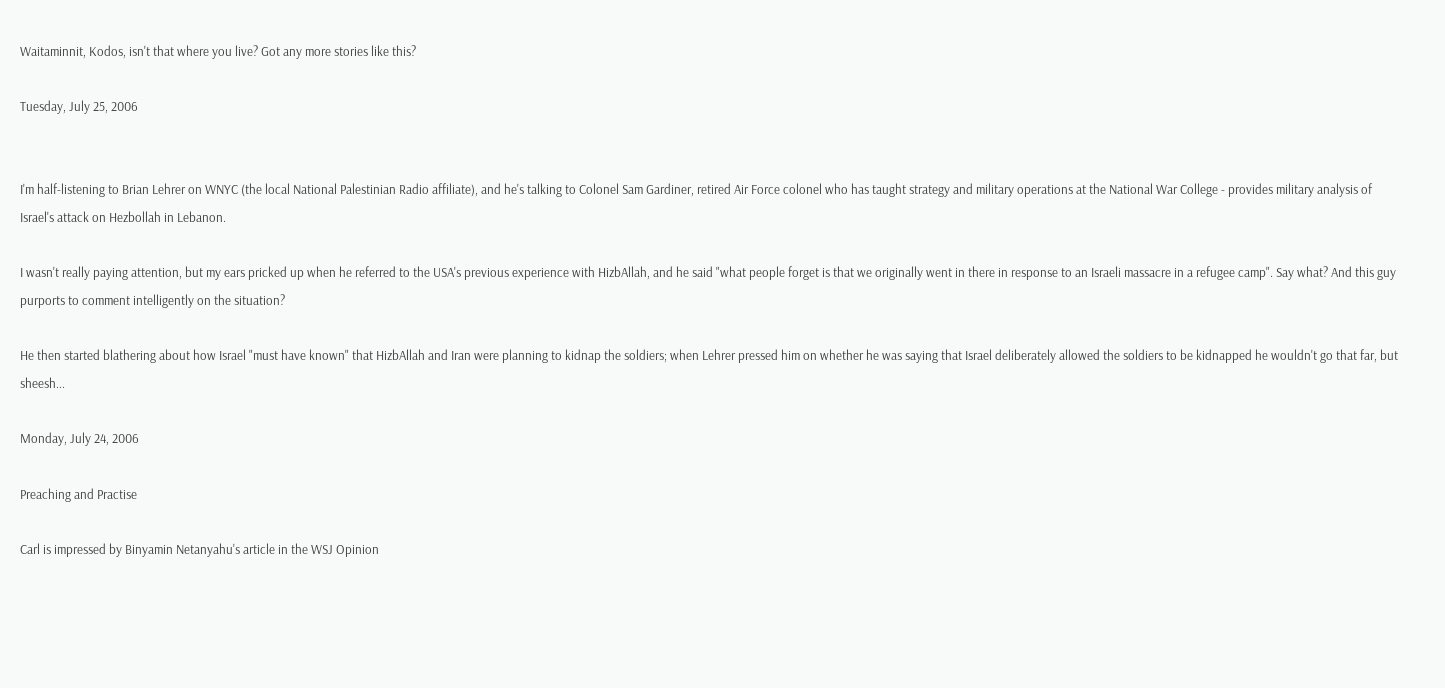Waitaminnit, Kodos, isn't that where you live? Got any more stories like this?

Tuesday, July 25, 2006


I'm half-listening to Brian Lehrer on WNYC (the local National Palestinian Radio affiliate), and he's talking to Colonel Sam Gardiner, retired Air Force colonel who has taught strategy and military operations at the National War College - provides military analysis of Israel's attack on Hezbollah in Lebanon.

I wasn't really paying attention, but my ears pricked up when he referred to the USA's previous experience with HizbAllah, and he said "what people forget is that we originally went in there in response to an Israeli massacre in a refugee camp". Say what? And this guy purports to comment intelligently on the situation?

He then started blathering about how Israel "must have known" that HizbAllah and Iran were planning to kidnap the soldiers; when Lehrer pressed him on whether he was saying that Israel deliberately allowed the soldiers to be kidnapped he wouldn't go that far, but sheesh...

Monday, July 24, 2006

Preaching and Practise

Carl is impressed by Binyamin Netanyahu's article in the WSJ Opinion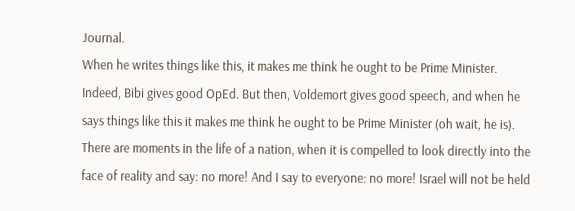Journal.
When he writes things like this, it makes me think he ought to be Prime Minister.
Indeed, Bibi gives good OpEd. But then, Voldemort gives good speech, and when he says things like this it makes me think he ought to be Prime Minister (oh wait, he is).
There are moments in the life of a nation, when it is compelled to look directly into the face of reality and say: no more! And I say to everyone: no more! Israel will not be held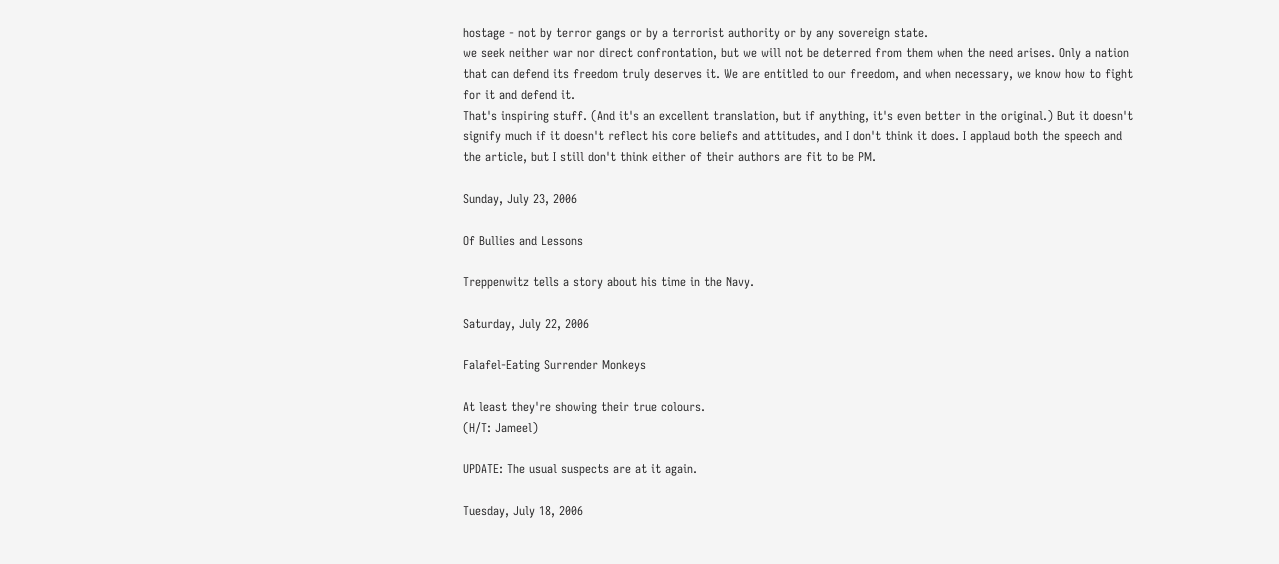hostage - not by terror gangs or by a terrorist authority or by any sovereign state.
we seek neither war nor direct confrontation, but we will not be deterred from them when the need arises. Only a nation that can defend its freedom truly deserves it. We are entitled to our freedom, and when necessary, we know how to fight for it and defend it.
That's inspiring stuff. (And it's an excellent translation, but if anything, it's even better in the original.) But it doesn't signify much if it doesn't reflect his core beliefs and attitudes, and I don't think it does. I applaud both the speech and the article, but I still don't think either of their authors are fit to be PM.

Sunday, July 23, 2006

Of Bullies and Lessons

Treppenwitz tells a story about his time in the Navy.

Saturday, July 22, 2006

Falafel-Eating Surrender Monkeys

At least they're showing their true colours.
(H/T: Jameel)

UPDATE: The usual suspects are at it again.

Tuesday, July 18, 2006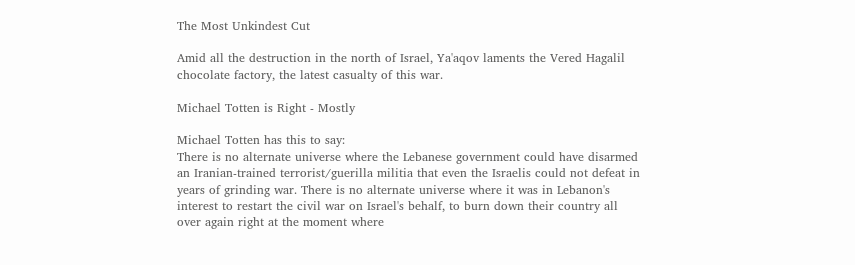The Most Unkindest Cut

Amid all the destruction in the north of Israel, Ya'aqov laments the Vered Hagalil chocolate factory, the latest casualty of this war.

Michael Totten is Right - Mostly

Michael Totten has this to say:
There is no alternate universe where the Lebanese government could have disarmed an Iranian-trained terrorist/guerilla militia that even the Israelis could not defeat in years of grinding war. There is no alternate universe where it was in Lebanon's interest to restart the civil war on Israel's behalf, to burn down their country all over again right at the moment where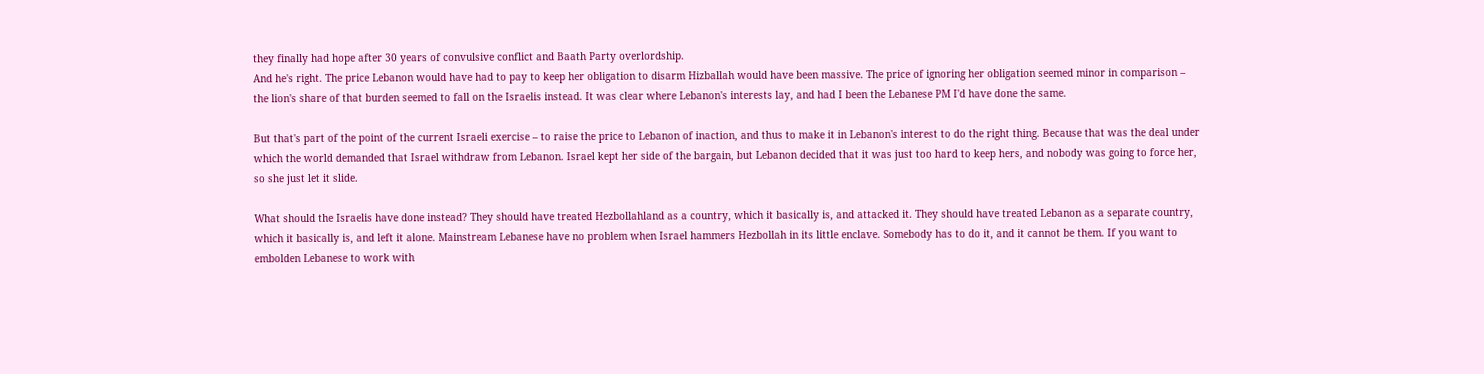they finally had hope after 30 years of convulsive conflict and Baath Party overlordship.
And he's right. The price Lebanon would have had to pay to keep her obligation to disarm Hizballah would have been massive. The price of ignoring her obligation seemed minor in comparison – the lion's share of that burden seemed to fall on the Israelis instead. It was clear where Lebanon's interests lay, and had I been the Lebanese PM I'd have done the same.

But that's part of the point of the current Israeli exercise – to raise the price to Lebanon of inaction, and thus to make it in Lebanon's interest to do the right thing. Because that was the deal under which the world demanded that Israel withdraw from Lebanon. Israel kept her side of the bargain, but Lebanon decided that it was just too hard to keep hers, and nobody was going to force her, so she just let it slide.

What should the Israelis have done instead? They should have treated Hezbollahland as a country, which it basically is, and attacked it. They should have treated Lebanon as a separate country, which it basically is, and left it alone. Mainstream Lebanese have no problem when Israel hammers Hezbollah in its little enclave. Somebody has to do it, and it cannot be them. If you want to embolden Lebanese to work with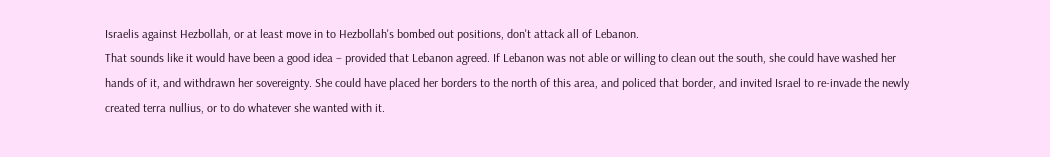Israelis against Hezbollah, or at least move in to Hezbollah's bombed out positions, don't attack all of Lebanon.
That sounds like it would have been a good idea – provided that Lebanon agreed. If Lebanon was not able or willing to clean out the south, she could have washed her hands of it, and withdrawn her sovereignty. She could have placed her borders to the north of this area, and policed that border, and invited Israel to re-invade the newly created terra nullius, or to do whatever she wanted with it.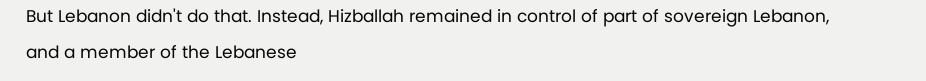But Lebanon didn't do that. Instead, Hizballah remained in control of part of sovereign Lebanon, and a member of the Lebanese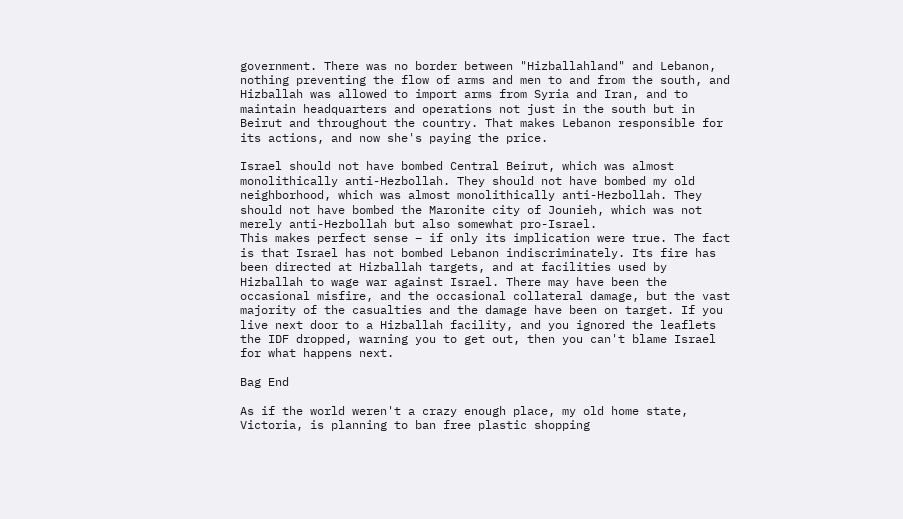government. There was no border between "Hizballahland" and Lebanon, nothing preventing the flow of arms and men to and from the south, and Hizballah was allowed to import arms from Syria and Iran, and to maintain headquarters and operations not just in the south but in Beirut and throughout the country. That makes Lebanon responsible for its actions, and now she's paying the price.

Israel should not have bombed Central Beirut, which was almost monolithically anti-Hezbollah. They should not have bombed my old neighborhood, which was almost monolithically anti-Hezbollah. They should not have bombed the Maronite city of Jounieh, which was not merely anti-Hezbollah but also somewhat pro-Israel.
This makes perfect sense – if only its implication were true. The fact is that Israel has not bombed Lebanon indiscriminately. Its fire has been directed at Hizballah targets, and at facilities used by Hizballah to wage war against Israel. There may have been the occasional misfire, and the occasional collateral damage, but the vast majority of the casualties and the damage have been on target. If you live next door to a Hizballah facility, and you ignored the leaflets the IDF dropped, warning you to get out, then you can't blame Israel for what happens next.

Bag End

As if the world weren't a crazy enough place, my old home state, Victoria, is planning to ban free plastic shopping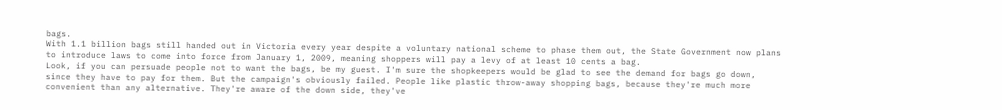bags.
With 1.1 billion bags still handed out in Victoria every year despite a voluntary national scheme to phase them out, the State Government now plans to introduce laws to come into force from January 1, 2009, meaning shoppers will pay a levy of at least 10 cents a bag.
Look, if you can persuade people not to want the bags, be my guest. I'm sure the shopkeepers would be glad to see the demand for bags go down, since they have to pay for them. But the campaign's obviously failed. People like plastic throw-away shopping bags, because they're much more convenient than any alternative. They're aware of the down side, they've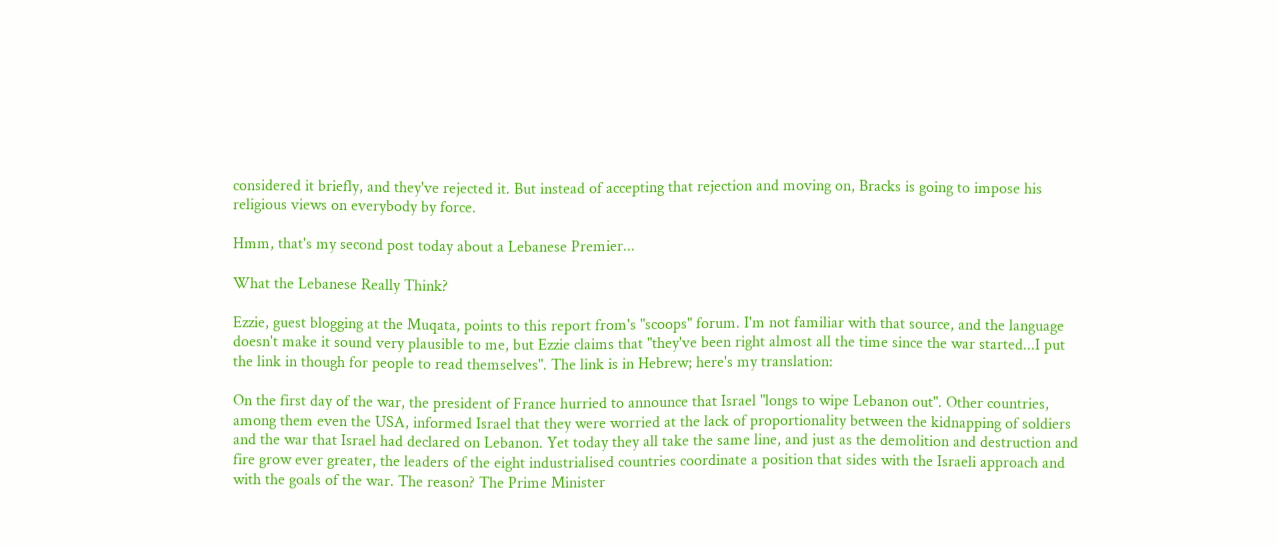considered it briefly, and they've rejected it. But instead of accepting that rejection and moving on, Bracks is going to impose his religious views on everybody by force.

Hmm, that's my second post today about a Lebanese Premier...

What the Lebanese Really Think?

Ezzie, guest blogging at the Muqata, points to this report from's "scoops" forum. I'm not familiar with that source, and the language doesn't make it sound very plausible to me, but Ezzie claims that "they've been right almost all the time since the war started...I put the link in though for people to read themselves". The link is in Hebrew; here's my translation:

On the first day of the war, the president of France hurried to announce that Israel "longs to wipe Lebanon out". Other countries, among them even the USA, informed Israel that they were worried at the lack of proportionality between the kidnapping of soldiers and the war that Israel had declared on Lebanon. Yet today they all take the same line, and just as the demolition and destruction and fire grow ever greater, the leaders of the eight industrialised countries coordinate a position that sides with the Israeli approach and with the goals of the war. The reason? The Prime Minister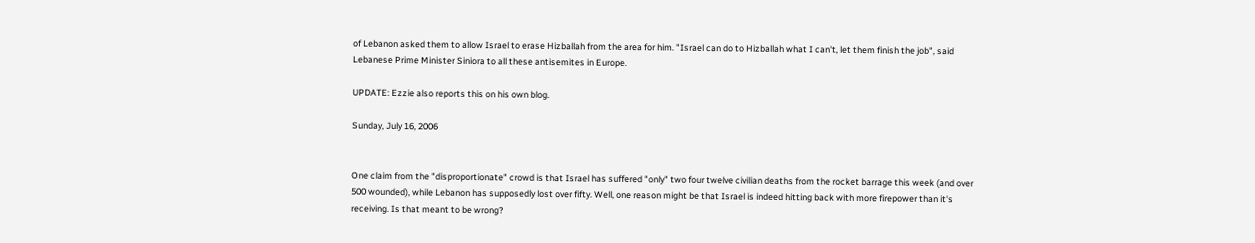of Lebanon asked them to allow Israel to erase Hizballah from the area for him. "Israel can do to Hizballah what I can't, let them finish the job", said Lebanese Prime Minister Siniora to all these antisemites in Europe.

UPDATE: Ezzie also reports this on his own blog.

Sunday, July 16, 2006


One claim from the "disproportionate" crowd is that Israel has suffered "only" two four twelve civilian deaths from the rocket barrage this week (and over 500 wounded), while Lebanon has supposedly lost over fifty. Well, one reason might be that Israel is indeed hitting back with more firepower than it's receiving. Is that meant to be wrong?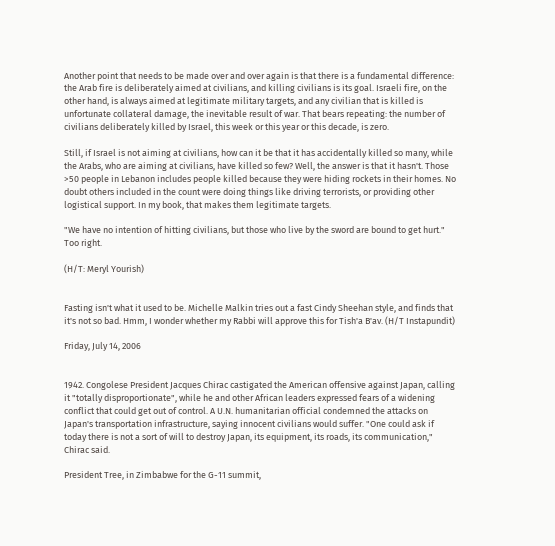Another point that needs to be made over and over again is that there is a fundamental difference: the Arab fire is deliberately aimed at civilians, and killing civilians is its goal. Israeli fire, on the other hand, is always aimed at legitimate military targets, and any civilian that is killed is unfortunate collateral damage, the inevitable result of war. That bears repeating: the number of civilians deliberately killed by Israel, this week or this year or this decade, is zero.

Still, if Israel is not aiming at civilians, how can it be that it has accidentally killed so many, while the Arabs, who are aiming at civilians, have killed so few? Well, the answer is that it hasn't. Those >50 people in Lebanon includes people killed because they were hiding rockets in their homes. No doubt others included in the count were doing things like driving terrorists, or providing other logistical support. In my book, that makes them legitimate targets.

"We have no intention of hitting civilians, but those who live by the sword are bound to get hurt." Too right.

(H/T: Meryl Yourish)


Fasting isn't what it used to be. Michelle Malkin tries out a fast Cindy Sheehan style, and finds that it's not so bad. Hmm, I wonder whether my Rabbi will approve this for Tish'a B'av. (H/T Instapundit)

Friday, July 14, 2006


1942. Congolese President Jacques Chirac castigated the American offensive against Japan, calling it "totally disproportionate", while he and other African leaders expressed fears of a widening conflict that could get out of control. A U.N. humanitarian official condemned the attacks on Japan's transportation infrastructure, saying innocent civilians would suffer. "One could ask if today there is not a sort of will to destroy Japan, its equipment, its roads, its communication," Chirac said.

President Tree, in Zimbabwe for the G-11 summit,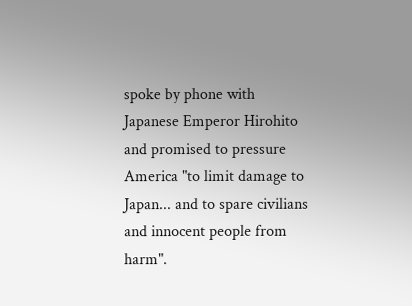spoke by phone with Japanese Emperor Hirohito and promised to pressure America "to limit damage to Japan... and to spare civilians and innocent people from harm".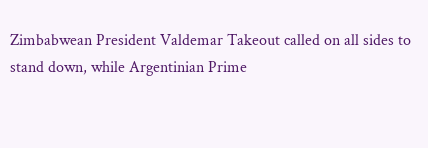Zimbabwean President Valdemar Takeout called on all sides to stand down, while Argentinian Prime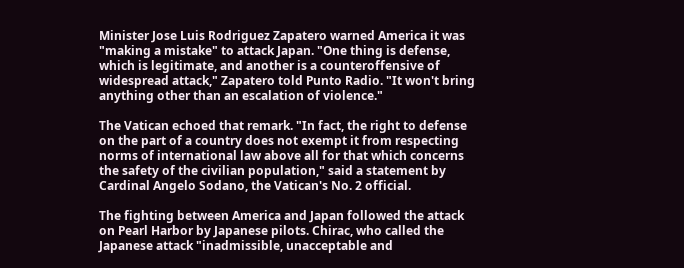Minister Jose Luis Rodriguez Zapatero warned America it was "making a mistake" to attack Japan. "One thing is defense, which is legitimate, and another is a counteroffensive of widespread attack," Zapatero told Punto Radio. "It won't bring anything other than an escalation of violence."

The Vatican echoed that remark. "In fact, the right to defense on the part of a country does not exempt it from respecting norms of international law above all for that which concerns the safety of the civilian population," said a statement by Cardinal Angelo Sodano, the Vatican's No. 2 official.

The fighting between America and Japan followed the attack on Pearl Harbor by Japanese pilots. Chirac, who called the Japanese attack "inadmissible, unacceptable and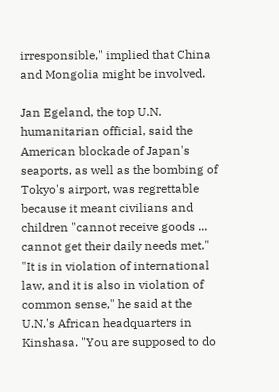irresponsible," implied that China and Mongolia might be involved.

Jan Egeland, the top U.N. humanitarian official, said the American blockade of Japan's seaports, as well as the bombing of Tokyo's airport, was regrettable because it meant civilians and children "cannot receive goods ... cannot get their daily needs met." "It is in violation of international law, and it is also in violation of common sense," he said at the U.N.'s African headquarters in Kinshasa. "You are supposed to do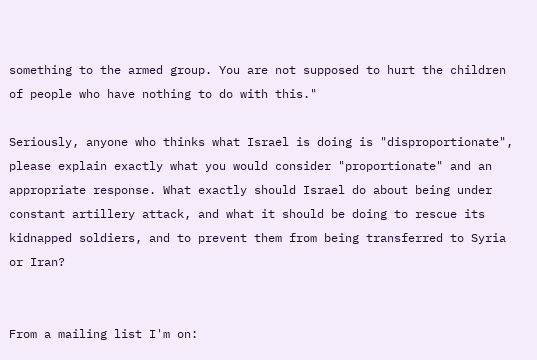something to the armed group. You are not supposed to hurt the children of people who have nothing to do with this."

Seriously, anyone who thinks what Israel is doing is "disproportionate", please explain exactly what you would consider "proportionate" and an appropriate response. What exactly should Israel do about being under constant artillery attack, and what it should be doing to rescue its kidnapped soldiers, and to prevent them from being transferred to Syria or Iran?


From a mailing list I'm on: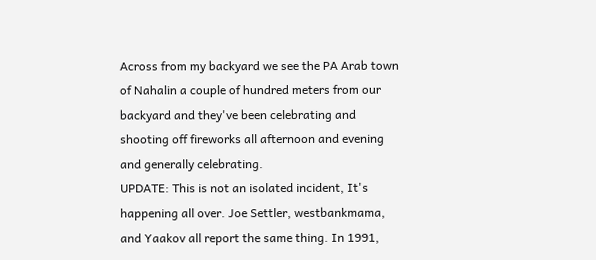Across from my backyard we see the PA Arab town of Nahalin a couple of hundred meters from our backyard and they've been celebrating and shooting off fireworks all afternoon and evening and generally celebrating.
UPDATE: This is not an isolated incident, It's happening all over. Joe Settler, westbankmama, and Yaakov all report the same thing. In 1991,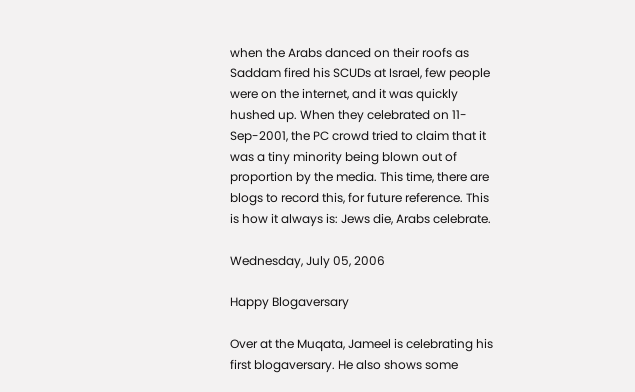when the Arabs danced on their roofs as Saddam fired his SCUDs at Israel, few people were on the internet, and it was quickly hushed up. When they celebrated on 11-Sep-2001, the PC crowd tried to claim that it was a tiny minority being blown out of proportion by the media. This time, there are blogs to record this, for future reference. This is how it always is: Jews die, Arabs celebrate.

Wednesday, July 05, 2006

Happy Blogaversary

Over at the Muqata, Jameel is celebrating his first blogaversary. He also shows some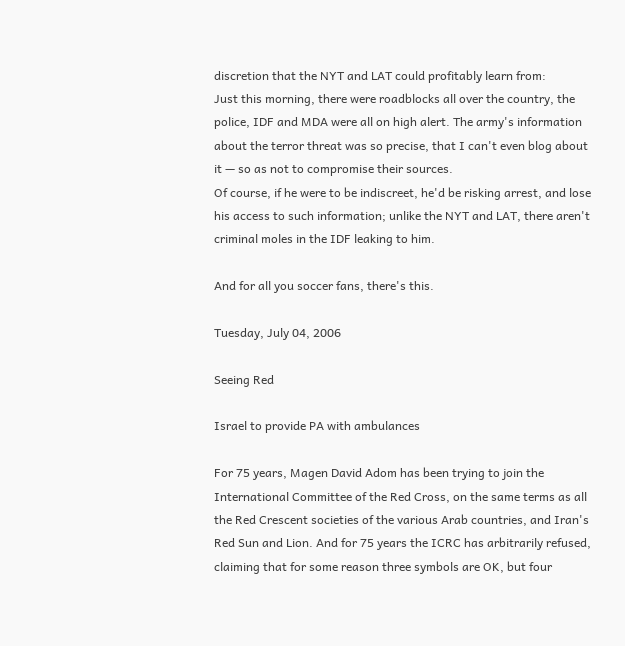discretion that the NYT and LAT could profitably learn from:
Just this morning, there were roadblocks all over the country, the police, IDF and MDA were all on high alert. The army's information about the terror threat was so precise, that I can't even blog about it — so as not to compromise their sources.
Of course, if he were to be indiscreet, he'd be risking arrest, and lose his access to such information; unlike the NYT and LAT, there aren't criminal moles in the IDF leaking to him.

And for all you soccer fans, there's this.

Tuesday, July 04, 2006

Seeing Red

Israel to provide PA with ambulances

For 75 years, Magen David Adom has been trying to join the International Committee of the Red Cross, on the same terms as all the Red Crescent societies of the various Arab countries, and Iran's Red Sun and Lion. And for 75 years the ICRC has arbitrarily refused, claiming that for some reason three symbols are OK, but four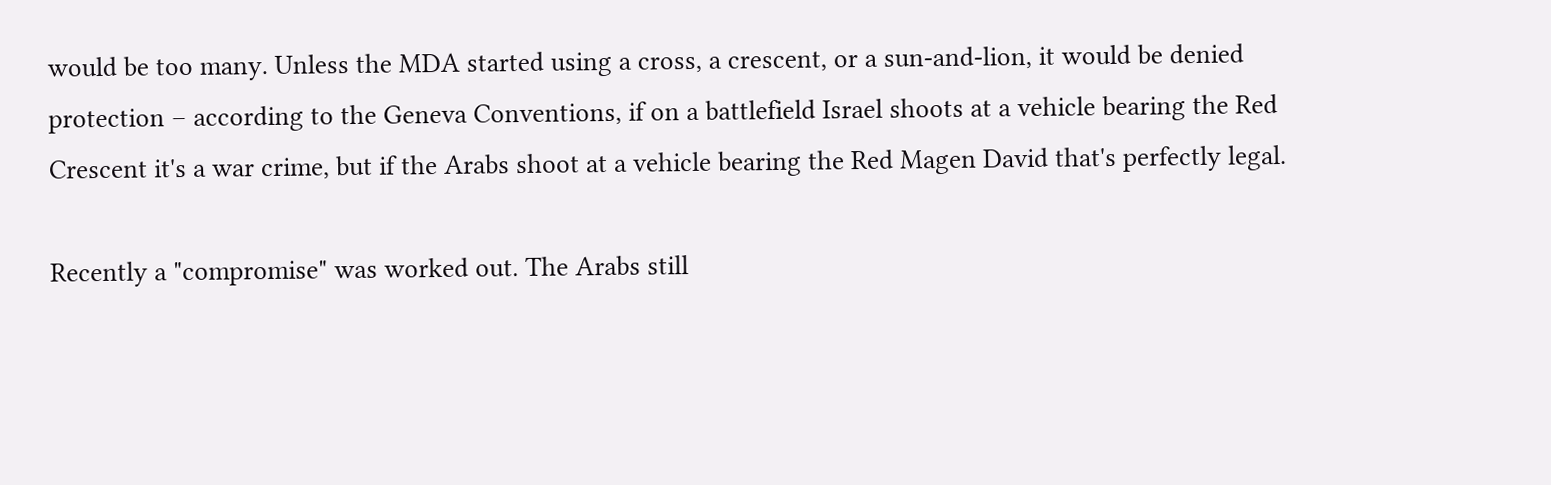would be too many. Unless the MDA started using a cross, a crescent, or a sun-and-lion, it would be denied protection – according to the Geneva Conventions, if on a battlefield Israel shoots at a vehicle bearing the Red Crescent it's a war crime, but if the Arabs shoot at a vehicle bearing the Red Magen David that's perfectly legal.

Recently a "compromise" was worked out. The Arabs still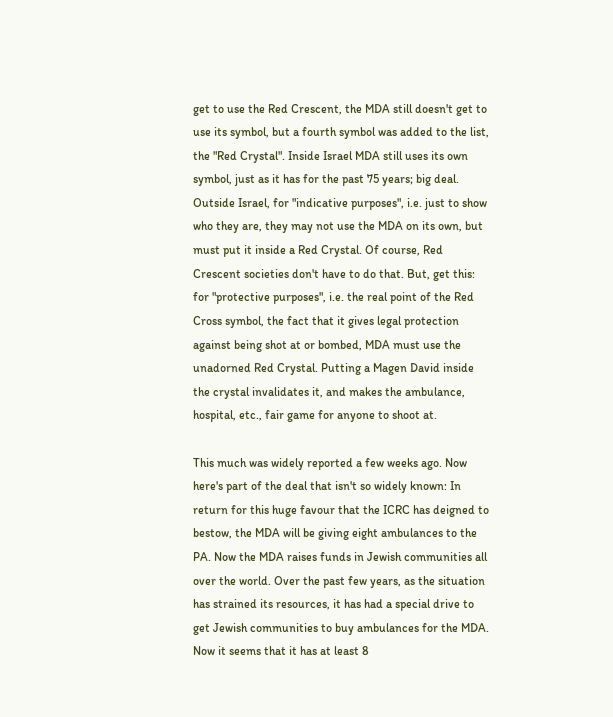get to use the Red Crescent, the MDA still doesn't get to use its symbol, but a fourth symbol was added to the list, the "Red Crystal". Inside Israel MDA still uses its own symbol, just as it has for the past 75 years; big deal. Outside Israel, for "indicative purposes", i.e. just to show who they are, they may not use the MDA on its own, but must put it inside a Red Crystal. Of course, Red Crescent societies don't have to do that. But, get this: for "protective purposes", i.e. the real point of the Red Cross symbol, the fact that it gives legal protection against being shot at or bombed, MDA must use the unadorned Red Crystal. Putting a Magen David inside the crystal invalidates it, and makes the ambulance, hospital, etc., fair game for anyone to shoot at.

This much was widely reported a few weeks ago. Now here's part of the deal that isn't so widely known: In return for this huge favour that the ICRC has deigned to bestow, the MDA will be giving eight ambulances to the PA. Now the MDA raises funds in Jewish communities all over the world. Over the past few years, as the situation has strained its resources, it has had a special drive to get Jewish communities to buy ambulances for the MDA. Now it seems that it has at least 8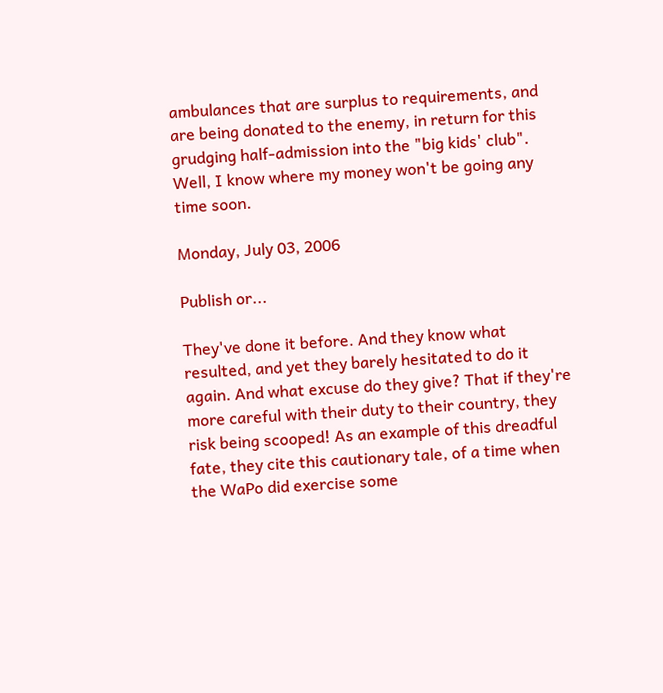ambulances that are surplus to requirements, and are being donated to the enemy, in return for this grudging half-admission into the "big kids' club". Well, I know where my money won't be going any time soon.

Monday, July 03, 2006

Publish or...

They've done it before. And they know what resulted, and yet they barely hesitated to do it again. And what excuse do they give? That if they're more careful with their duty to their country, they risk being scooped! As an example of this dreadful fate, they cite this cautionary tale, of a time when the WaPo did exercise some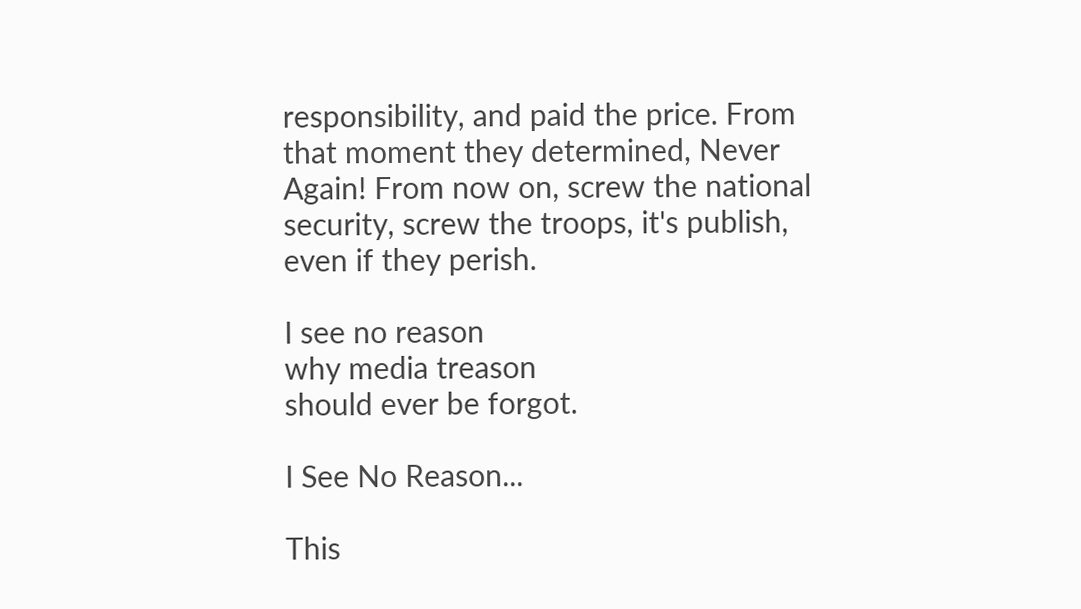responsibility, and paid the price. From that moment they determined, Never Again! From now on, screw the national security, screw the troops, it's publish, even if they perish.

I see no reason
why media treason
should ever be forgot.

I See No Reason...

This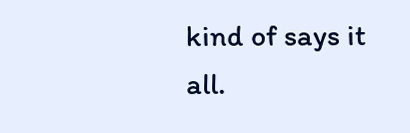kind of says it all.